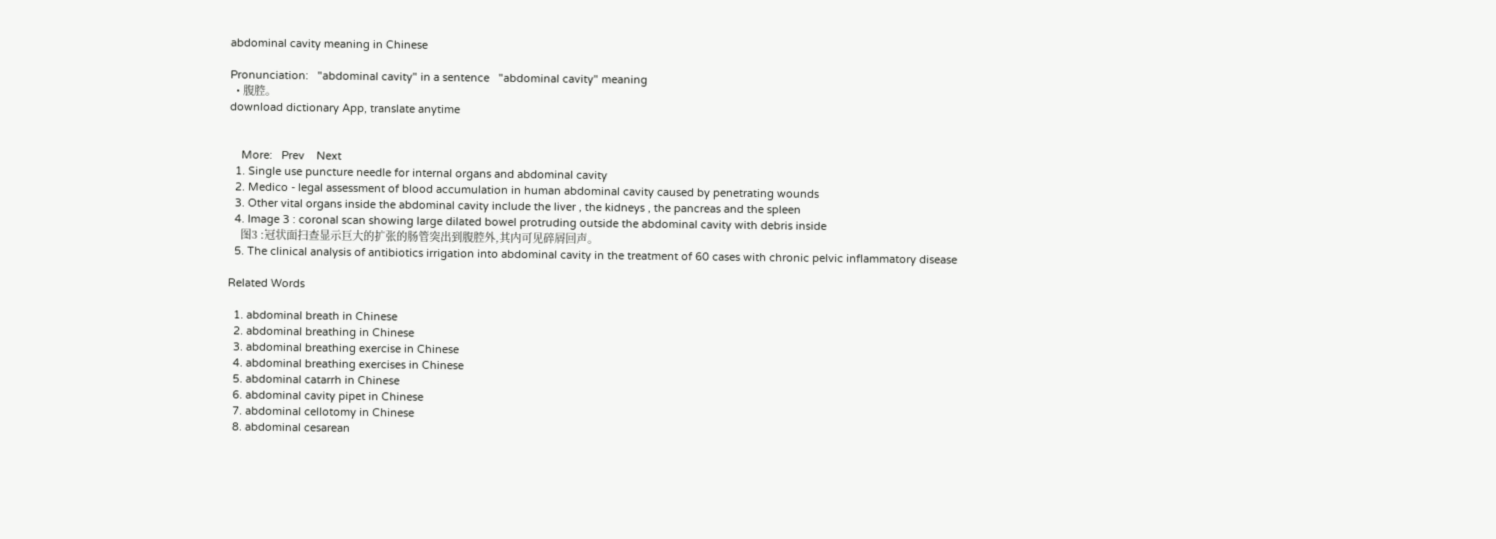abdominal cavity meaning in Chinese

Pronunciation:   "abdominal cavity" in a sentence   "abdominal cavity" meaning
  • 腹腔。
download dictionary App, translate anytime


    More:   Prev    Next
  1. Single use puncture needle for internal organs and abdominal cavity
  2. Medico - legal assessment of blood accumulation in human abdominal cavity caused by penetrating wounds
  3. Other vital organs inside the abdominal cavity include the liver , the kidneys , the pancreas and the spleen
  4. Image 3 : coronal scan showing large dilated bowel protruding outside the abdominal cavity with debris inside
    图3 :冠状面扫查显示巨大的扩张的肠管突出到腹腔外,其内可见碎屑回声。
  5. The clinical analysis of antibiotics irrigation into abdominal cavity in the treatment of 60 cases with chronic pelvic inflammatory disease

Related Words

  1. abdominal breath in Chinese
  2. abdominal breathing in Chinese
  3. abdominal breathing exercise in Chinese
  4. abdominal breathing exercises in Chinese
  5. abdominal catarrh in Chinese
  6. abdominal cavity pipet in Chinese
  7. abdominal cellotomy in Chinese
  8. abdominal cesarean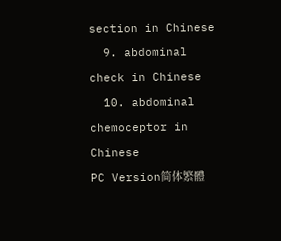section in Chinese
  9. abdominal check in Chinese
  10. abdominal chemoceptor in Chinese
PC Version简体繁體